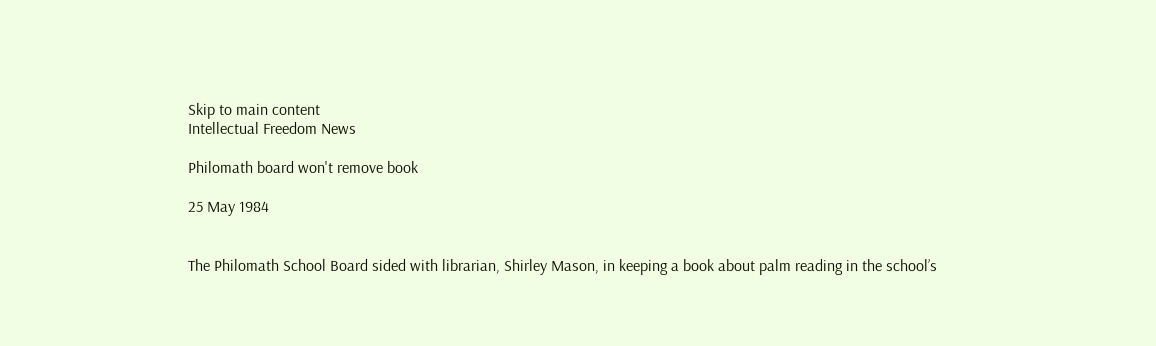Skip to main content
Intellectual Freedom News

Philomath board won't remove book

25 May 1984


The Philomath School Board sided with librarian, Shirley Mason, in keeping a book about palm reading in the school’s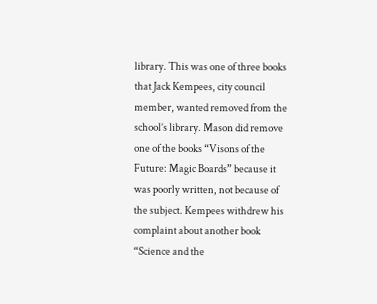library. This was one of three books that Jack Kempees, city council member, wanted removed from the school’s library. Mason did remove one of the books “Visons of the Future: Magic Boards” because it was poorly written, not because of the subject. Kempees withdrew his complaint about another book “Science and the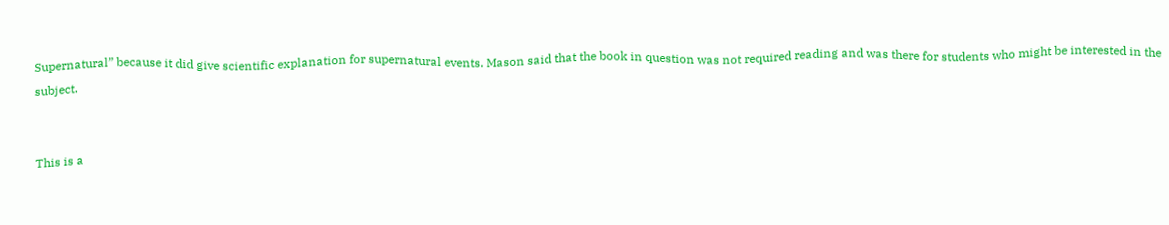Supernatural” because it did give scientific explanation for supernatural events. Mason said that the book in question was not required reading and was there for students who might be interested in the subject.


This is a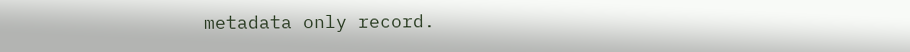metadata only record.